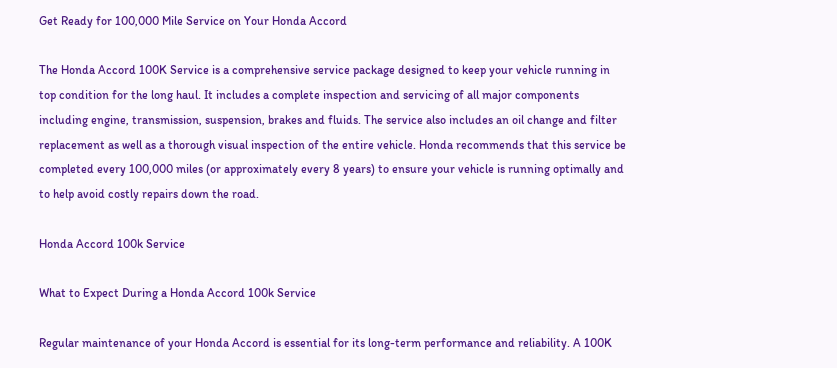Get Ready for 100,000 Mile Service on Your Honda Accord

The Honda Accord 100K Service is a comprehensive service package designed to keep your vehicle running in top condition for the long haul. It includes a complete inspection and servicing of all major components including engine, transmission, suspension, brakes and fluids. The service also includes an oil change and filter replacement as well as a thorough visual inspection of the entire vehicle. Honda recommends that this service be completed every 100,000 miles (or approximately every 8 years) to ensure your vehicle is running optimally and to help avoid costly repairs down the road.

Honda Accord 100k Service

What to Expect During a Honda Accord 100k Service

Regular maintenance of your Honda Accord is essential for its long-term performance and reliability. A 100K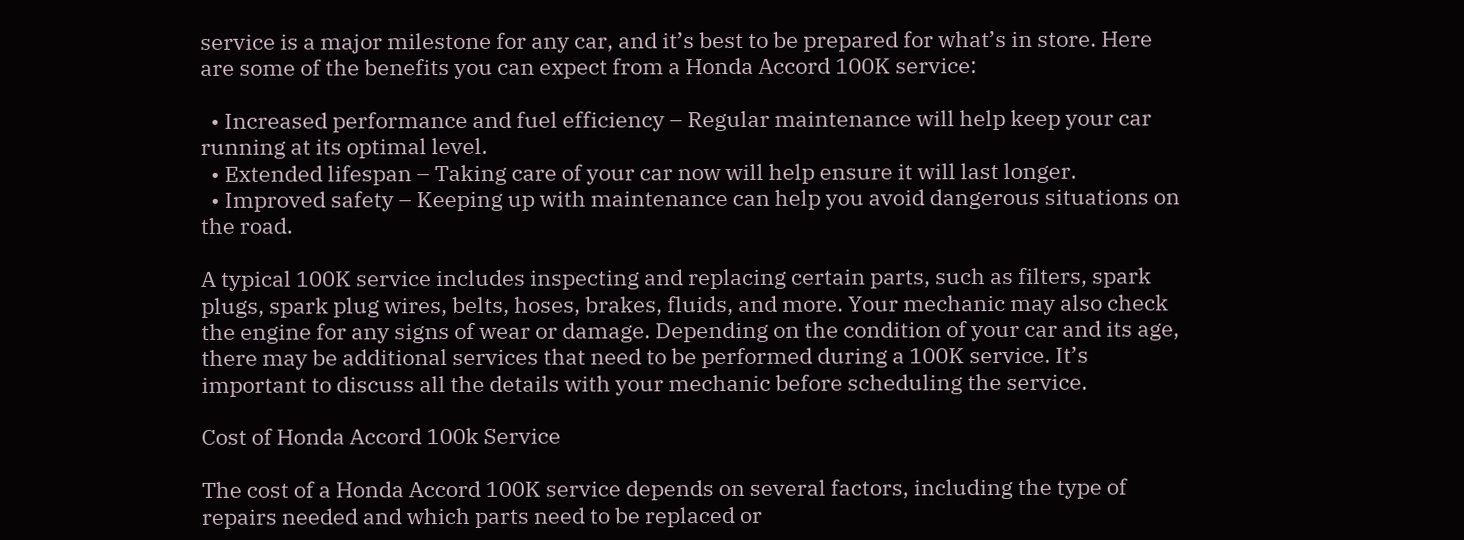service is a major milestone for any car, and it’s best to be prepared for what’s in store. Here are some of the benefits you can expect from a Honda Accord 100K service:

  • Increased performance and fuel efficiency – Regular maintenance will help keep your car running at its optimal level.
  • Extended lifespan – Taking care of your car now will help ensure it will last longer.
  • Improved safety – Keeping up with maintenance can help you avoid dangerous situations on the road.

A typical 100K service includes inspecting and replacing certain parts, such as filters, spark plugs, spark plug wires, belts, hoses, brakes, fluids, and more. Your mechanic may also check the engine for any signs of wear or damage. Depending on the condition of your car and its age, there may be additional services that need to be performed during a 100K service. It’s important to discuss all the details with your mechanic before scheduling the service.

Cost of Honda Accord 100k Service

The cost of a Honda Accord 100K service depends on several factors, including the type of repairs needed and which parts need to be replaced or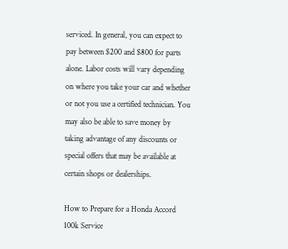serviced. In general, you can expect to pay between $200 and $800 for parts alone. Labor costs will vary depending on where you take your car and whether or not you use a certified technician. You may also be able to save money by taking advantage of any discounts or special offers that may be available at certain shops or dealerships.

How to Prepare for a Honda Accord 100k Service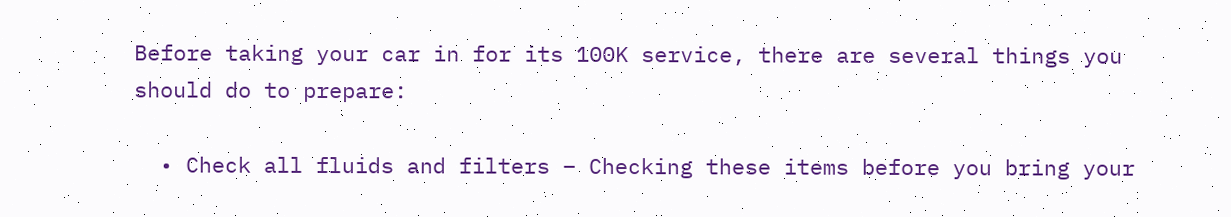Before taking your car in for its 100K service, there are several things you should do to prepare:

  • Check all fluids and filters – Checking these items before you bring your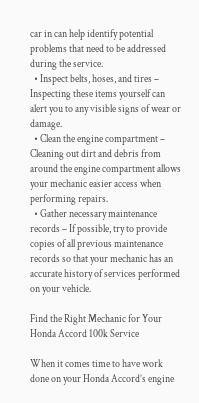car in can help identify potential problems that need to be addressed during the service.
  • Inspect belts, hoses, and tires – Inspecting these items yourself can alert you to any visible signs of wear or damage.
  • Clean the engine compartment – Cleaning out dirt and debris from around the engine compartment allows your mechanic easier access when performing repairs.
  • Gather necessary maintenance records – If possible, try to provide copies of all previous maintenance records so that your mechanic has an accurate history of services performed on your vehicle.

Find the Right Mechanic for Your Honda Accord 100k Service

When it comes time to have work done on your Honda Accord’s engine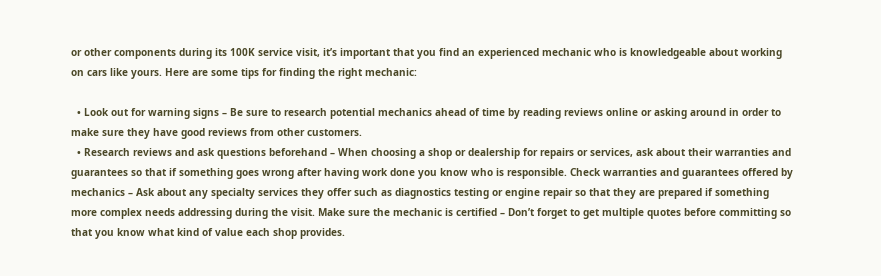or other components during its 100K service visit, it’s important that you find an experienced mechanic who is knowledgeable about working on cars like yours. Here are some tips for finding the right mechanic:

  • Look out for warning signs – Be sure to research potential mechanics ahead of time by reading reviews online or asking around in order to make sure they have good reviews from other customers.
  • Research reviews and ask questions beforehand – When choosing a shop or dealership for repairs or services, ask about their warranties and guarantees so that if something goes wrong after having work done you know who is responsible. Check warranties and guarantees offered by mechanics – Ask about any specialty services they offer such as diagnostics testing or engine repair so that they are prepared if something more complex needs addressing during the visit. Make sure the mechanic is certified – Don’t forget to get multiple quotes before committing so that you know what kind of value each shop provides.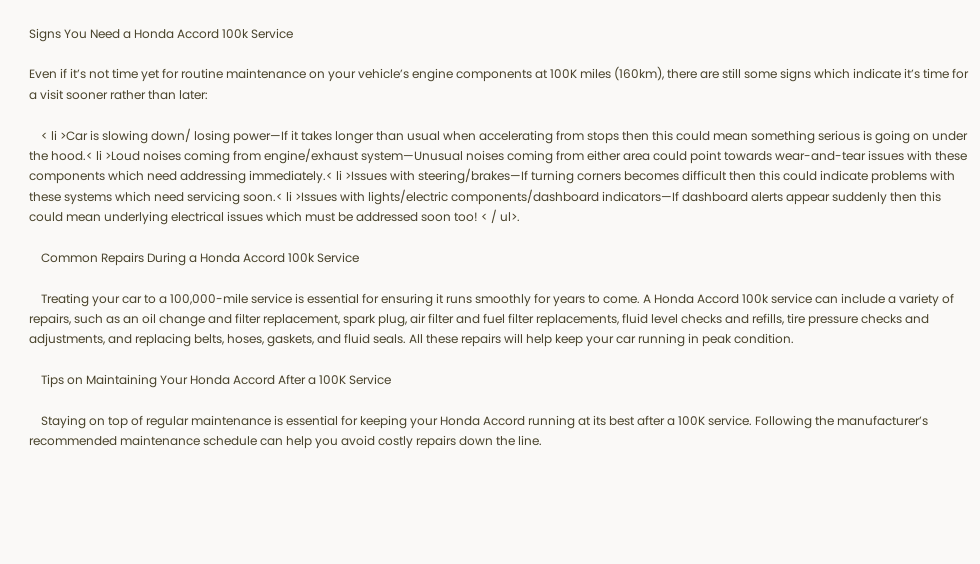Signs You Need a Honda Accord 100k Service

Even if it’s not time yet for routine maintenance on your vehicle’s engine components at 100K miles (160km), there are still some signs which indicate it’s time for a visit sooner rather than later:

    < li >Car is slowing down/ losing power—If it takes longer than usual when accelerating from stops then this could mean something serious is going on under the hood.< li >Loud noises coming from engine/exhaust system—Unusual noises coming from either area could point towards wear-and-tear issues with these components which need addressing immediately.< li >Issues with steering/brakes—If turning corners becomes difficult then this could indicate problems with these systems which need servicing soon.< li >Issues with lights/electric components/dashboard indicators—If dashboard alerts appear suddenly then this could mean underlying electrical issues which must be addressed soon too! < / ul>.

    Common Repairs During a Honda Accord 100k Service

    Treating your car to a 100,000-mile service is essential for ensuring it runs smoothly for years to come. A Honda Accord 100k service can include a variety of repairs, such as an oil change and filter replacement, spark plug, air filter and fuel filter replacements, fluid level checks and refills, tire pressure checks and adjustments, and replacing belts, hoses, gaskets, and fluid seals. All these repairs will help keep your car running in peak condition.

    Tips on Maintaining Your Honda Accord After a 100K Service

    Staying on top of regular maintenance is essential for keeping your Honda Accord running at its best after a 100K service. Following the manufacturer’s recommended maintenance schedule can help you avoid costly repairs down the line.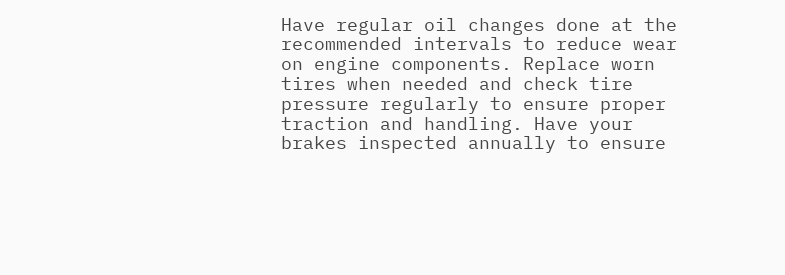Have regular oil changes done at the recommended intervals to reduce wear on engine components. Replace worn tires when needed and check tire pressure regularly to ensure proper traction and handling. Have your brakes inspected annually to ensure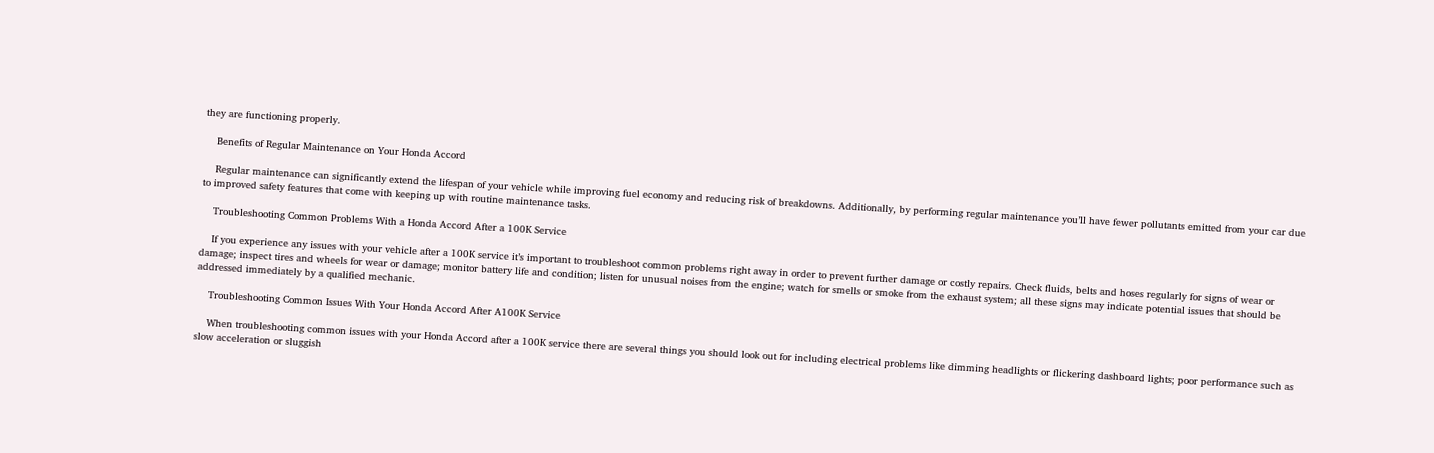they are functioning properly.

    Benefits of Regular Maintenance on Your Honda Accord

    Regular maintenance can significantly extend the lifespan of your vehicle while improving fuel economy and reducing risk of breakdowns. Additionally, by performing regular maintenance you’ll have fewer pollutants emitted from your car due to improved safety features that come with keeping up with routine maintenance tasks.

    Troubleshooting Common Problems With a Honda Accord After a 100K Service

    If you experience any issues with your vehicle after a 100K service it’s important to troubleshoot common problems right away in order to prevent further damage or costly repairs. Check fluids, belts and hoses regularly for signs of wear or damage; inspect tires and wheels for wear or damage; monitor battery life and condition; listen for unusual noises from the engine; watch for smells or smoke from the exhaust system; all these signs may indicate potential issues that should be addressed immediately by a qualified mechanic.

    Troubleshooting Common Issues With Your Honda Accord After A100K Service

    When troubleshooting common issues with your Honda Accord after a 100K service there are several things you should look out for including electrical problems like dimming headlights or flickering dashboard lights; poor performance such as slow acceleration or sluggish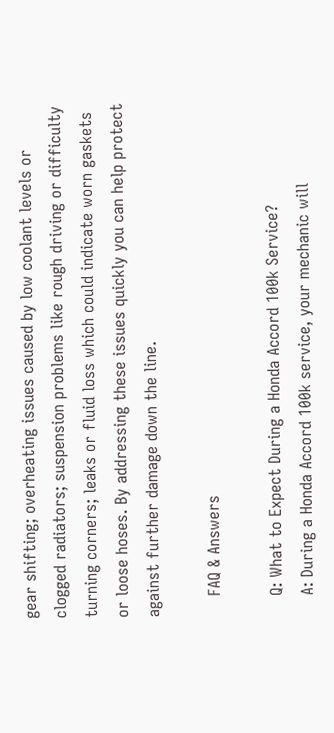gear shifting; overheating issues caused by low coolant levels or clogged radiators; suspension problems like rough driving or difficulty turning corners; leaks or fluid loss which could indicate worn gaskets or loose hoses. By addressing these issues quickly you can help protect against further damage down the line.

    FAQ & Answers

    Q: What to Expect During a Honda Accord 100k Service?
    A: During a Honda Accord 100k service, your mechanic will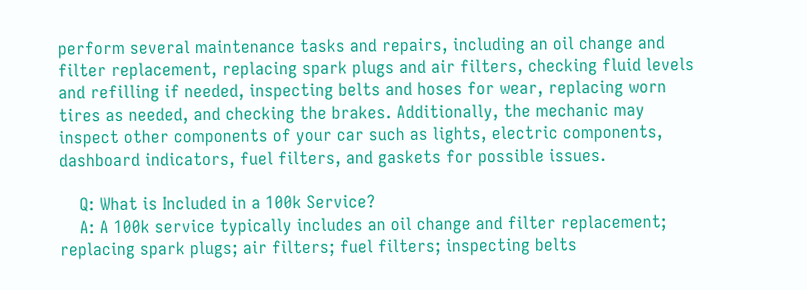perform several maintenance tasks and repairs, including an oil change and filter replacement, replacing spark plugs and air filters, checking fluid levels and refilling if needed, inspecting belts and hoses for wear, replacing worn tires as needed, and checking the brakes. Additionally, the mechanic may inspect other components of your car such as lights, electric components, dashboard indicators, fuel filters, and gaskets for possible issues.

    Q: What is Included in a 100k Service?
    A: A 100k service typically includes an oil change and filter replacement; replacing spark plugs; air filters; fuel filters; inspecting belts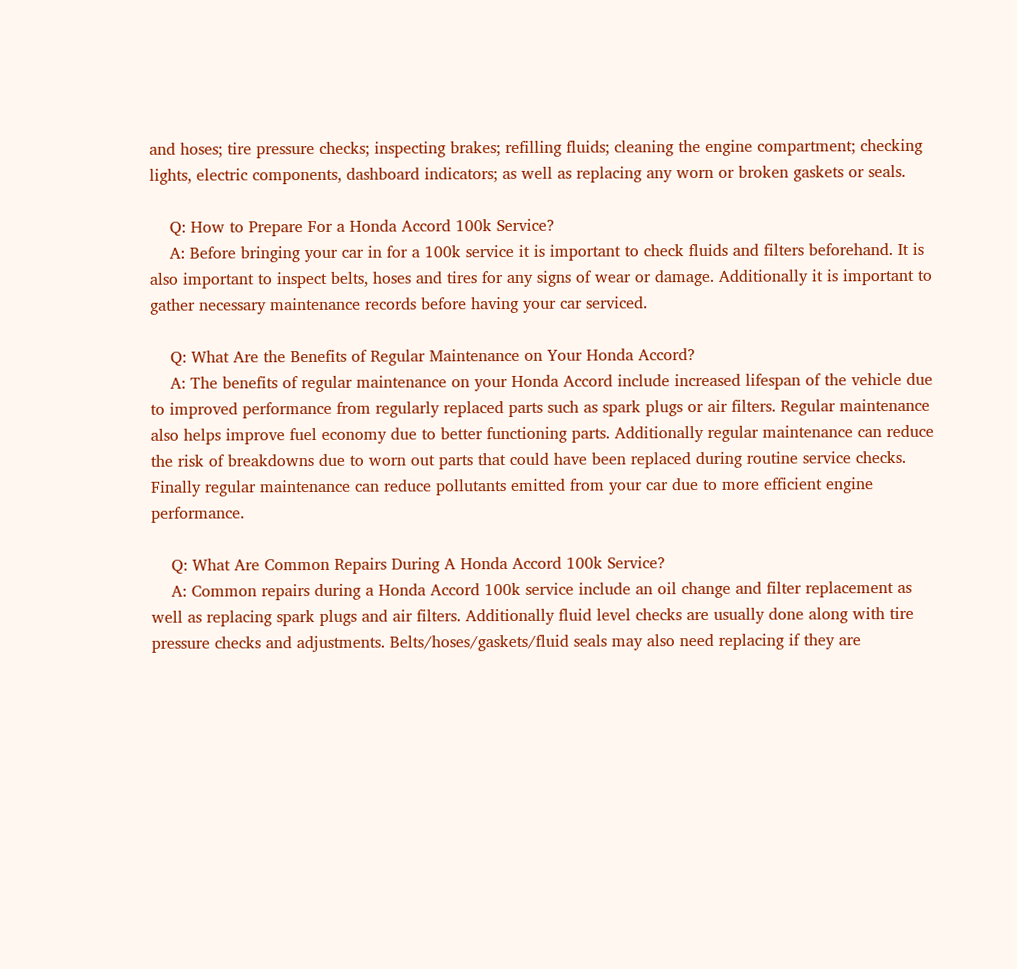and hoses; tire pressure checks; inspecting brakes; refilling fluids; cleaning the engine compartment; checking lights, electric components, dashboard indicators; as well as replacing any worn or broken gaskets or seals.

    Q: How to Prepare For a Honda Accord 100k Service?
    A: Before bringing your car in for a 100k service it is important to check fluids and filters beforehand. It is also important to inspect belts, hoses and tires for any signs of wear or damage. Additionally it is important to gather necessary maintenance records before having your car serviced.

    Q: What Are the Benefits of Regular Maintenance on Your Honda Accord?
    A: The benefits of regular maintenance on your Honda Accord include increased lifespan of the vehicle due to improved performance from regularly replaced parts such as spark plugs or air filters. Regular maintenance also helps improve fuel economy due to better functioning parts. Additionally regular maintenance can reduce the risk of breakdowns due to worn out parts that could have been replaced during routine service checks. Finally regular maintenance can reduce pollutants emitted from your car due to more efficient engine performance.

    Q: What Are Common Repairs During A Honda Accord 100k Service?
    A: Common repairs during a Honda Accord 100k service include an oil change and filter replacement as well as replacing spark plugs and air filters. Additionally fluid level checks are usually done along with tire pressure checks and adjustments. Belts/hoses/gaskets/fluid seals may also need replacing if they are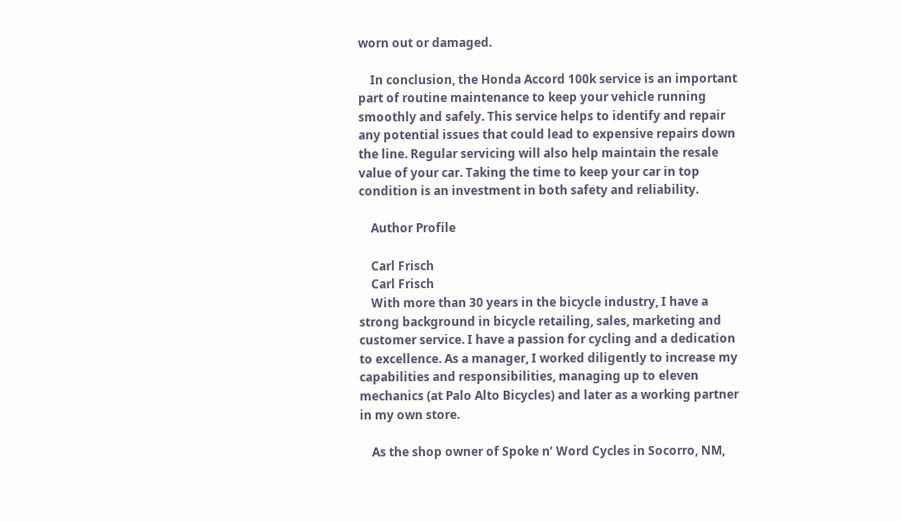worn out or damaged.

    In conclusion, the Honda Accord 100k service is an important part of routine maintenance to keep your vehicle running smoothly and safely. This service helps to identify and repair any potential issues that could lead to expensive repairs down the line. Regular servicing will also help maintain the resale value of your car. Taking the time to keep your car in top condition is an investment in both safety and reliability.

    Author Profile

    Carl Frisch
    Carl Frisch
    With more than 30 years in the bicycle industry, I have a strong background in bicycle retailing, sales, marketing and customer service. I have a passion for cycling and a dedication to excellence. As a manager, I worked diligently to increase my capabilities and responsibilities, managing up to eleven mechanics (at Palo Alto Bicycles) and later as a working partner in my own store.

    As the shop owner of Spoke n’ Word Cycles in Socorro, NM,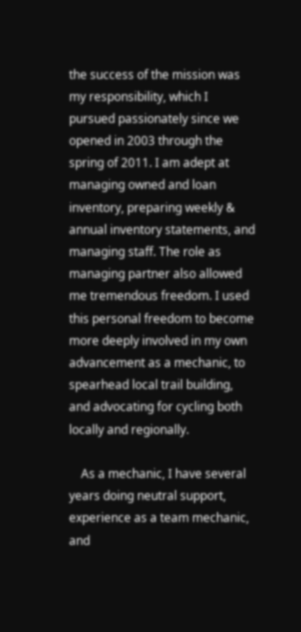the success of the mission was my responsibility, which I pursued passionately since we opened in 2003 through the spring of 2011. I am adept at managing owned and loan inventory, preparing weekly & annual inventory statements, and managing staff. The role as managing partner also allowed me tremendous freedom. I used this personal freedom to become more deeply involved in my own advancement as a mechanic, to spearhead local trail building, and advocating for cycling both locally and regionally.

    As a mechanic, I have several years doing neutral support, experience as a team mechanic, and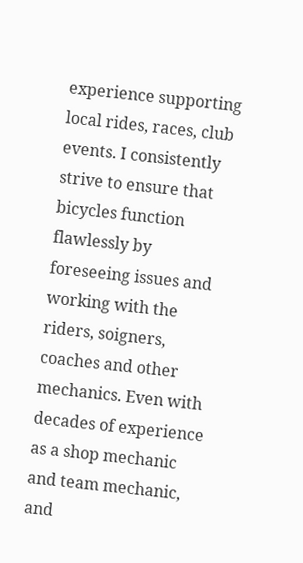experience supporting local rides, races, club events. I consistently strive to ensure that bicycles function flawlessly by foreseeing issues and working with the riders, soigners, coaches and other mechanics. Even with decades of experience as a shop mechanic and team mechanic, and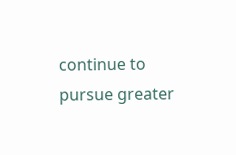continue to pursue greater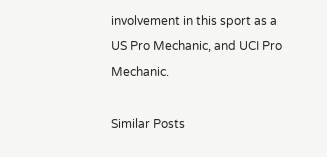involvement in this sport as a US Pro Mechanic, and UCI Pro Mechanic.

Similar Posts